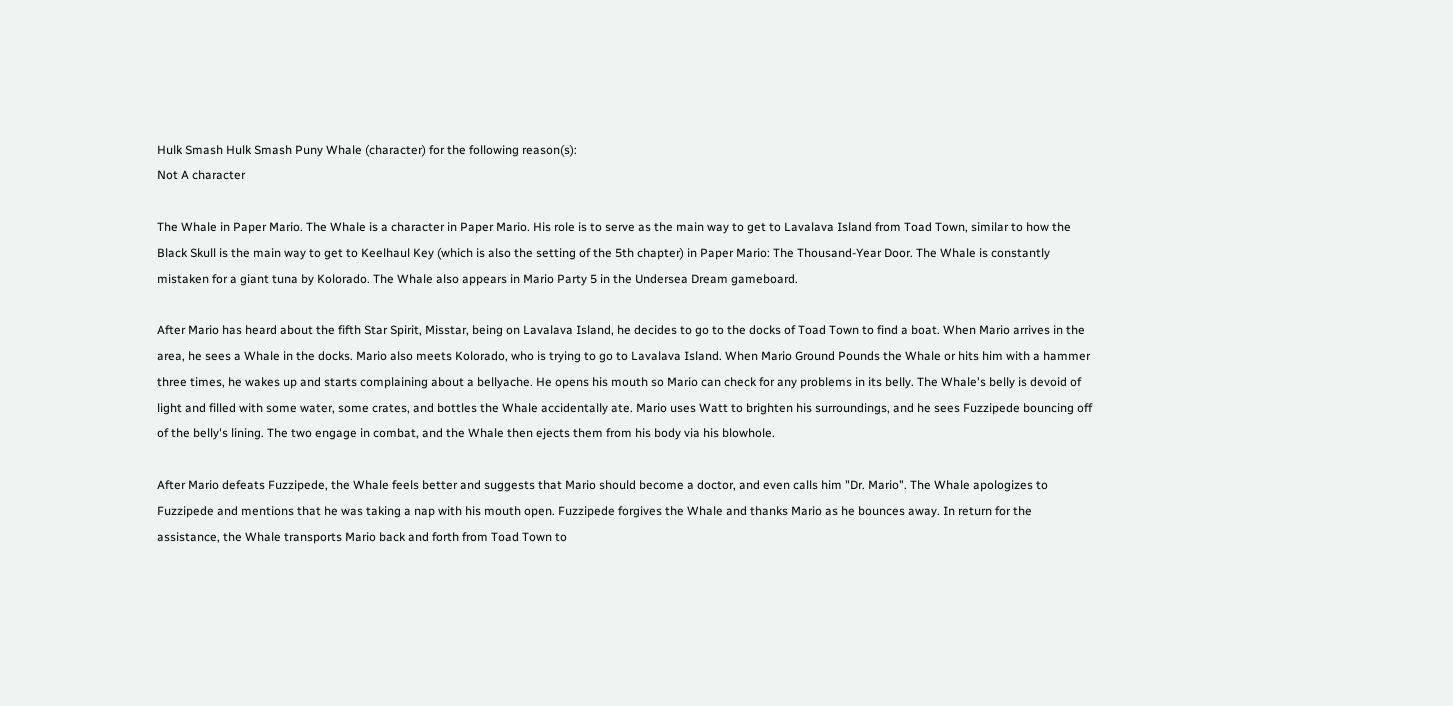Hulk Smash Hulk Smash Puny Whale (character) for the following reason(s):
Not A character

The Whale in Paper Mario. The Whale is a character in Paper Mario. His role is to serve as the main way to get to Lavalava Island from Toad Town, similar to how the Black Skull is the main way to get to Keelhaul Key (which is also the setting of the 5th chapter) in Paper Mario: The Thousand-Year Door. The Whale is constantly mistaken for a giant tuna by Kolorado. The Whale also appears in Mario Party 5 in the Undersea Dream gameboard.

After Mario has heard about the fifth Star Spirit, Misstar, being on Lavalava Island, he decides to go to the docks of Toad Town to find a boat. When Mario arrives in the area, he sees a Whale in the docks. Mario also meets Kolorado, who is trying to go to Lavalava Island. When Mario Ground Pounds the Whale or hits him with a hammer three times, he wakes up and starts complaining about a bellyache. He opens his mouth so Mario can check for any problems in its belly. The Whale's belly is devoid of light and filled with some water, some crates, and bottles the Whale accidentally ate. Mario uses Watt to brighten his surroundings, and he sees Fuzzipede bouncing off of the belly's lining. The two engage in combat, and the Whale then ejects them from his body via his blowhole.

After Mario defeats Fuzzipede, the Whale feels better and suggests that Mario should become a doctor, and even calls him "Dr. Mario". The Whale apologizes to Fuzzipede and mentions that he was taking a nap with his mouth open. Fuzzipede forgives the Whale and thanks Mario as he bounces away. In return for the assistance, the Whale transports Mario back and forth from Toad Town to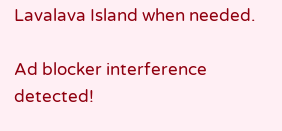Lavalava Island when needed.

Ad blocker interference detected!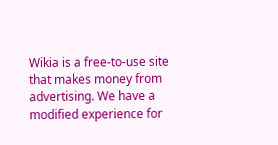Wikia is a free-to-use site that makes money from advertising. We have a modified experience for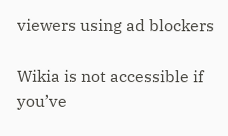viewers using ad blockers

Wikia is not accessible if you’ve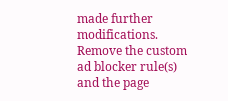made further modifications. Remove the custom ad blocker rule(s) and the page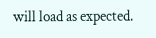will load as expected.